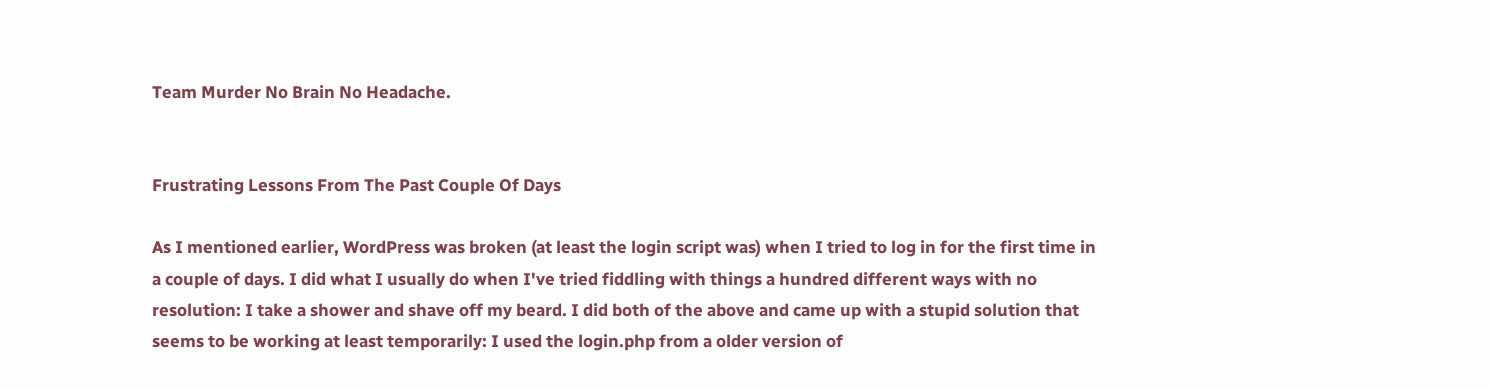Team Murder No Brain No Headache.


Frustrating Lessons From The Past Couple Of Days

As I mentioned earlier, WordPress was broken (at least the login script was) when I tried to log in for the first time in a couple of days. I did what I usually do when I've tried fiddling with things a hundred different ways with no resolution: I take a shower and shave off my beard. I did both of the above and came up with a stupid solution that seems to be working at least temporarily: I used the login.php from a older version of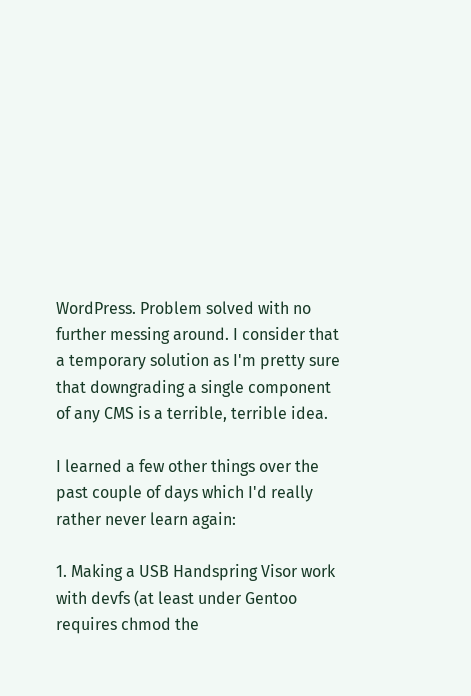WordPress. Problem solved with no further messing around. I consider that a temporary solution as I'm pretty sure that downgrading a single component of any CMS is a terrible, terrible idea.

I learned a few other things over the past couple of days which I'd really rather never learn again:

1. Making a USB Handspring Visor work with devfs (at least under Gentoo requires chmod the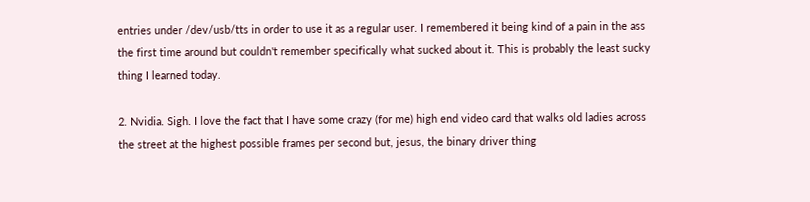entries under /dev/usb/tts in order to use it as a regular user. I remembered it being kind of a pain in the ass the first time around but couldn't remember specifically what sucked about it. This is probably the least sucky thing I learned today.

2. Nvidia. Sigh. I love the fact that I have some crazy (for me) high end video card that walks old ladies across the street at the highest possible frames per second but, jesus, the binary driver thing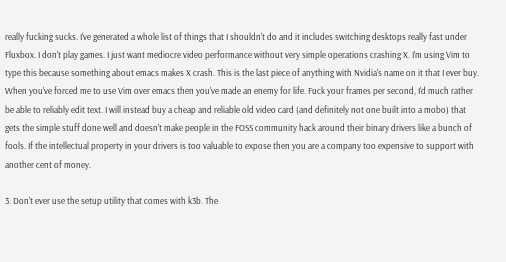really fucking sucks. I've generated a whole list of things that I shouldn't do and it includes switching desktops really fast under Fluxbox. I don't play games. I just want mediocre video performance without very simple operations crashing X. I'm using Vim to type this because something about emacs makes X crash. This is the last piece of anything with Nvidia's name on it that I ever buy. When you've forced me to use Vim over emacs then you've made an enemy for life. Fuck your frames per second, I'd much rather be able to reliably edit text. I will instead buy a cheap and reliable old video card (and definitely not one built into a mobo) that gets the simple stuff done well and doesn't make people in the FOSS community hack around their binary drivers like a bunch of fools. If the intellectual property in your drivers is too valuable to expose then you are a company too expensive to support with another cent of money.

3. Don't ever use the setup utility that comes with k3b. The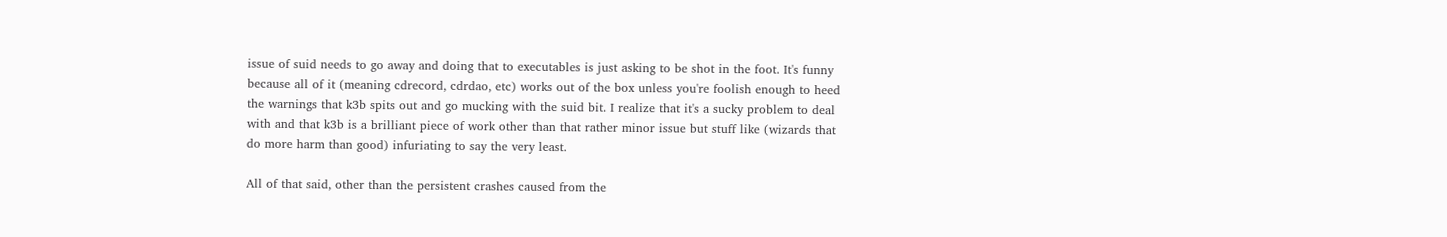issue of suid needs to go away and doing that to executables is just asking to be shot in the foot. It's funny because all of it (meaning cdrecord, cdrdao, etc) works out of the box unless you're foolish enough to heed the warnings that k3b spits out and go mucking with the suid bit. I realize that it's a sucky problem to deal with and that k3b is a brilliant piece of work other than that rather minor issue but stuff like (wizards that do more harm than good) infuriating to say the very least.

All of that said, other than the persistent crashes caused from the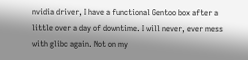nvidia driver, I have a functional Gentoo box after a little over a day of downtime. I will never, ever mess with glibc again. Not on my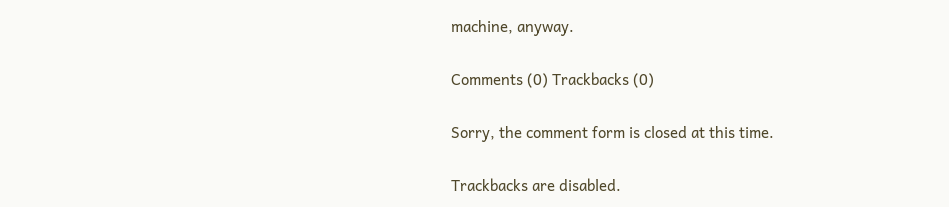machine, anyway.

Comments (0) Trackbacks (0)

Sorry, the comment form is closed at this time.

Trackbacks are disabled.